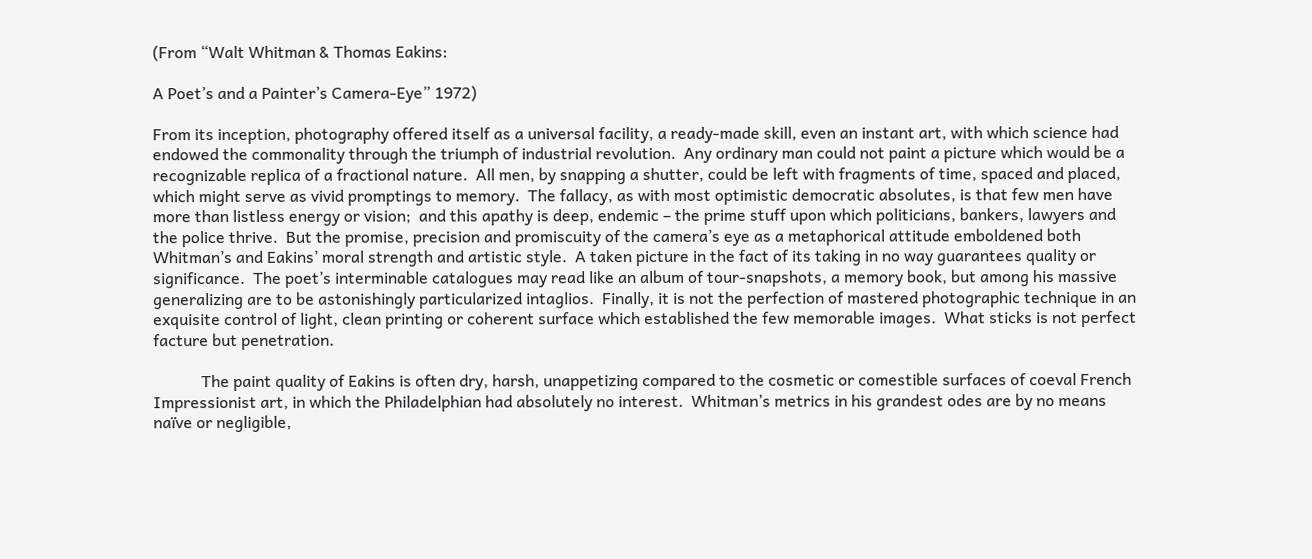(From “Walt Whitman & Thomas Eakins:

A Poet’s and a Painter’s Camera-Eye” 1972)

From its inception, photography offered itself as a universal facility, a ready-made skill, even an instant art, with which science had endowed the commonality through the triumph of industrial revolution.  Any ordinary man could not paint a picture which would be a recognizable replica of a fractional nature.  All men, by snapping a shutter, could be left with fragments of time, spaced and placed, which might serve as vivid promptings to memory.  The fallacy, as with most optimistic democratic absolutes, is that few men have more than listless energy or vision;  and this apathy is deep, endemic – the prime stuff upon which politicians, bankers, lawyers and the police thrive.  But the promise, precision and promiscuity of the camera’s eye as a metaphorical attitude emboldened both Whitman’s and Eakins’ moral strength and artistic style.  A taken picture in the fact of its taking in no way guarantees quality or significance.  The poet’s interminable catalogues may read like an album of tour-snapshots, a memory book, but among his massive generalizing are to be astonishingly particularized intaglios.  Finally, it is not the perfection of mastered photographic technique in an exquisite control of light, clean printing or coherent surface which established the few memorable images.  What sticks is not perfect facture but penetration.

            The paint quality of Eakins is often dry, harsh, unappetizing compared to the cosmetic or comestible surfaces of coeval French Impressionist art, in which the Philadelphian had absolutely no interest.  Whitman’s metrics in his grandest odes are by no means naïve or negligible,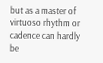but as a master of virtuoso rhythm or cadence can hardly be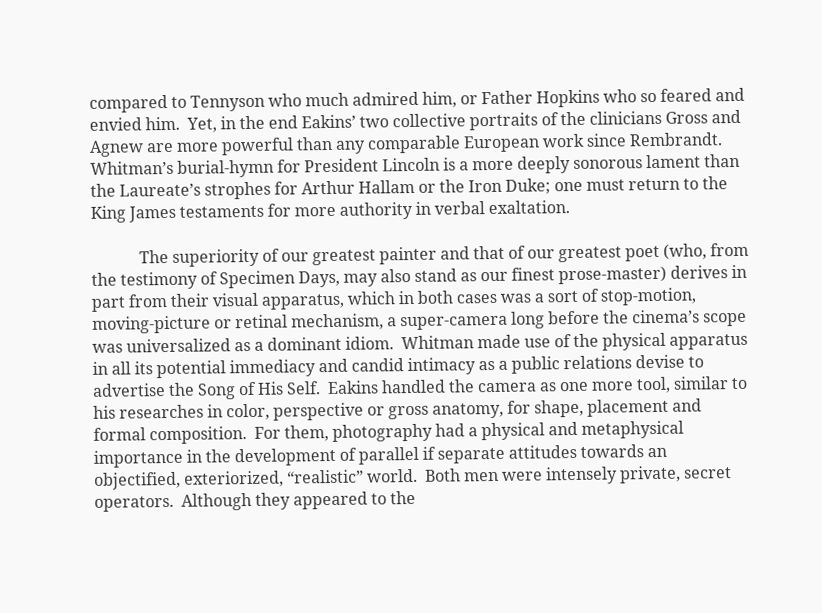compared to Tennyson who much admired him, or Father Hopkins who so feared and envied him.  Yet, in the end Eakins’ two collective portraits of the clinicians Gross and Agnew are more powerful than any comparable European work since Rembrandt.  Whitman’s burial-hymn for President Lincoln is a more deeply sonorous lament than the Laureate’s strophes for Arthur Hallam or the Iron Duke; one must return to the King James testaments for more authority in verbal exaltation.

            The superiority of our greatest painter and that of our greatest poet (who, from the testimony of Specimen Days, may also stand as our finest prose-master) derives in part from their visual apparatus, which in both cases was a sort of stop-motion, moving-picture or retinal mechanism, a super-camera long before the cinema’s scope was universalized as a dominant idiom.  Whitman made use of the physical apparatus in all its potential immediacy and candid intimacy as a public relations devise to advertise the Song of His Self.  Eakins handled the camera as one more tool, similar to his researches in color, perspective or gross anatomy, for shape, placement and formal composition.  For them, photography had a physical and metaphysical importance in the development of parallel if separate attitudes towards an objectified, exteriorized, “realistic” world.  Both men were intensely private, secret operators.  Although they appeared to the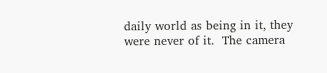daily world as being in it, they were never of it.  The camera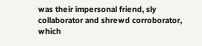was their impersonal friend, sly collaborator and shrewd corroborator, which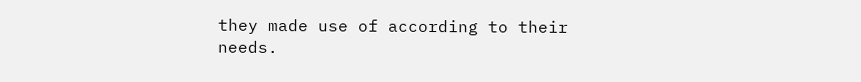they made use of according to their needs.